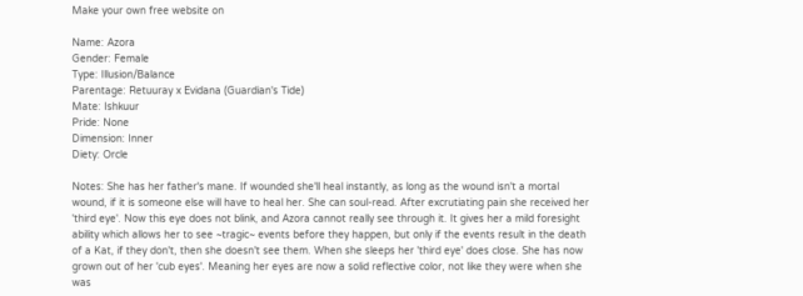Make your own free website on

Name: Azora
Gender: Female
Type: Illusion/Balance
Parentage: Retuuray x Evidana (Guardian's Tide)
Mate: Ishkuur
Pride: None
Dimension: Inner
Diety: Orcle

Notes: She has her father's mane. If wounded she'll heal instantly, as long as the wound isn't a mortal wound, if it is someone else will have to heal her. She can soul-read. After excrutiating pain she received her 'third eye'. Now this eye does not blink, and Azora cannot really see through it. It gives her a mild foresight ability which allows her to see ~tragic~ events before they happen, but only if the events result in the death of a Kat, if they don't, then she doesn't see them. When she sleeps her 'third eye' does close. She has now grown out of her 'cub eyes'. Meaning her eyes are now a solid reflective color, not like they were when she was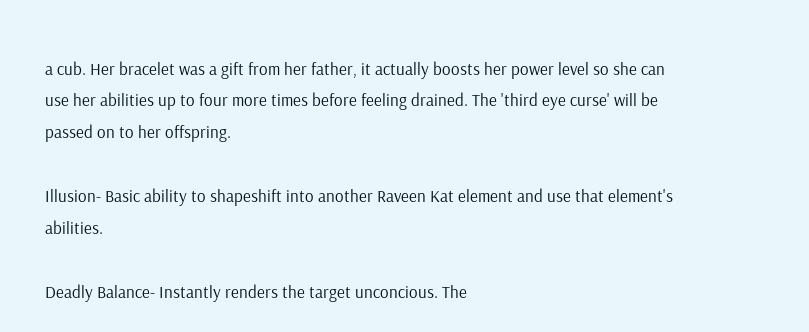a cub. Her bracelet was a gift from her father, it actually boosts her power level so she can use her abilities up to four more times before feeling drained. The 'third eye curse' will be passed on to her offspring.

Illusion- Basic ability to shapeshift into another Raveen Kat element and use that element's abilities.

Deadly Balance- Instantly renders the target unconcious. The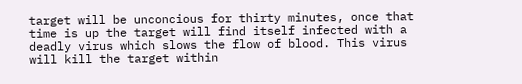target will be unconcious for thirty minutes, once that time is up the target will find itself infected with a deadly virus which slows the flow of blood. This virus will kill the target within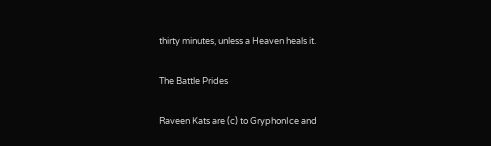thirty minutes, unless a Heaven heals it.

The Battle Prides

Raveen Kats are (c) to GryphonIce and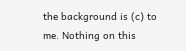the background is (c) to me. Nothing on this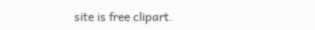site is free clipart.